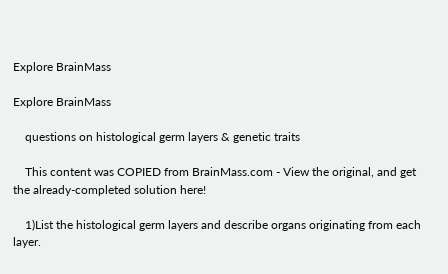Explore BrainMass

Explore BrainMass

    questions on histological germ layers & genetic traits

    This content was COPIED from BrainMass.com - View the original, and get the already-completed solution here!

    1)List the histological germ layers and describe organs originating from each layer.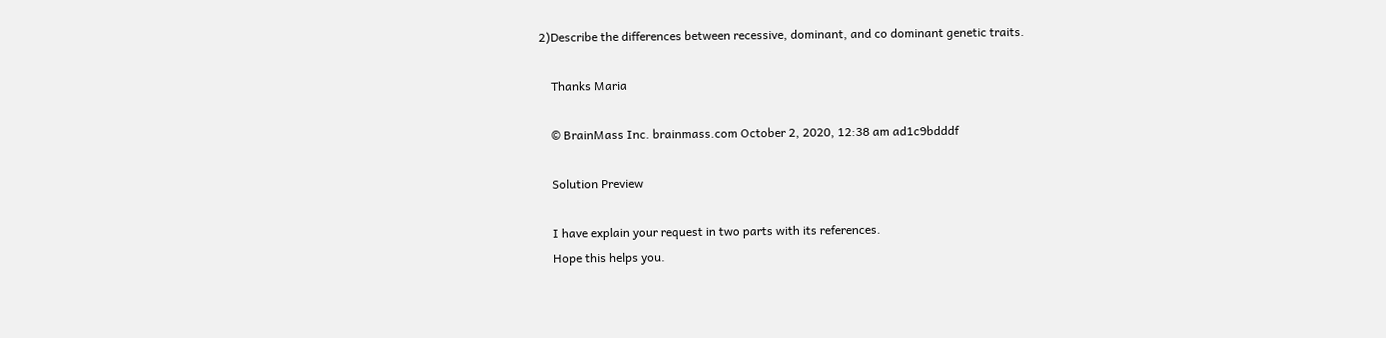2)Describe the differences between recessive, dominant, and co dominant genetic traits.

    Thanks Maria

    © BrainMass Inc. brainmass.com October 2, 2020, 12:38 am ad1c9bdddf

    Solution Preview

    I have explain your request in two parts with its references.
    Hope this helps you.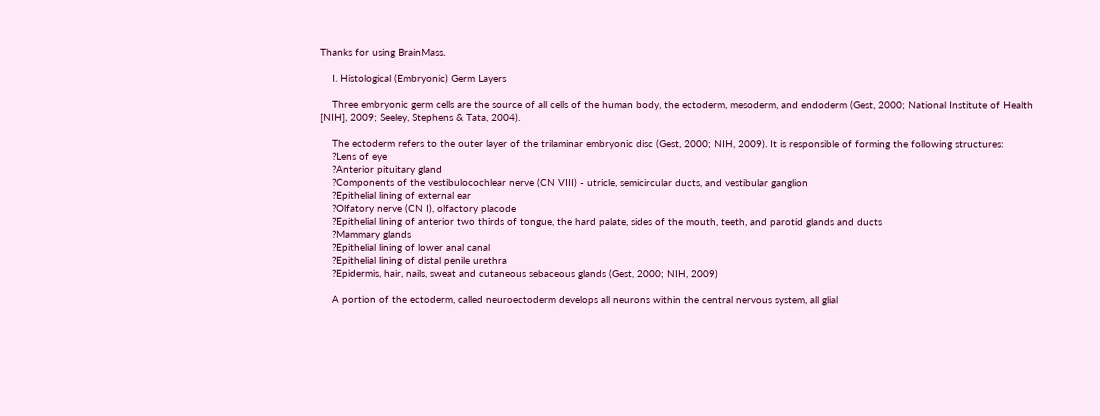Thanks for using BrainMass.

    I. Histological (Embryonic) Germ Layers

    Three embryonic germ cells are the source of all cells of the human body, the ectoderm, mesoderm, and endoderm (Gest, 2000; National Institute of Health [NIH], 2009; Seeley, Stephens & Tata, 2004).

    The ectoderm refers to the outer layer of the trilaminar embryonic disc (Gest, 2000; NIH, 2009). It is responsible of forming the following structures:
    ?Lens of eye
    ?Anterior pituitary gland
    ?Components of the vestibulocochlear nerve (CN VIII) - utricle, semicircular ducts, and vestibular ganglion
    ?Epithelial lining of external ear
    ?Olfatory nerve (CN I), olfactory placode
    ?Epithelial lining of anterior two thirds of tongue, the hard palate, sides of the mouth, teeth, and parotid glands and ducts
    ?Mammary glands
    ?Epithelial lining of lower anal canal
    ?Epithelial lining of distal penile urethra
    ?Epidermis, hair, nails, sweat and cutaneous sebaceous glands (Gest, 2000; NIH, 2009)

    A portion of the ectoderm, called neuroectoderm develops all neurons within the central nervous system, all glial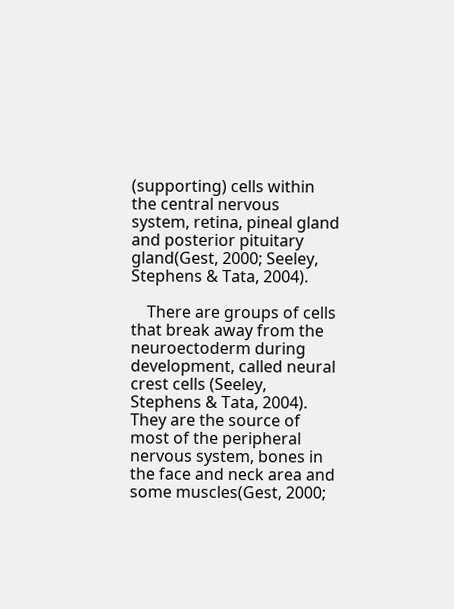(supporting) cells within the central nervous system, retina, pineal gland and posterior pituitary gland(Gest, 2000; Seeley, Stephens & Tata, 2004).

    There are groups of cells that break away from the neuroectoderm during development, called neural crest cells (Seeley, Stephens & Tata, 2004). They are the source of most of the peripheral nervous system, bones in the face and neck area and some muscles(Gest, 2000;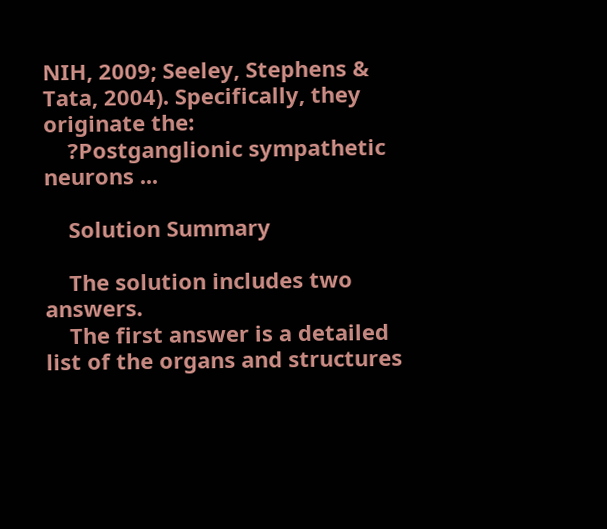NIH, 2009; Seeley, Stephens & Tata, 2004). Specifically, they originate the:
    ?Postganglionic sympathetic neurons ...

    Solution Summary

    The solution includes two answers.
    The first answer is a detailed list of the organs and structures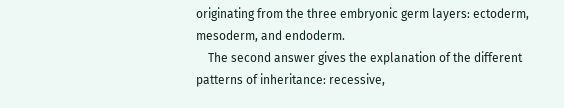originating from the three embryonic germ layers: ectoderm, mesoderm, and endoderm.
    The second answer gives the explanation of the different patterns of inheritance: recessive,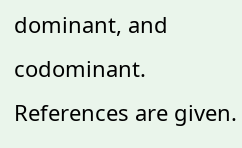dominant, and codominant. References are given.